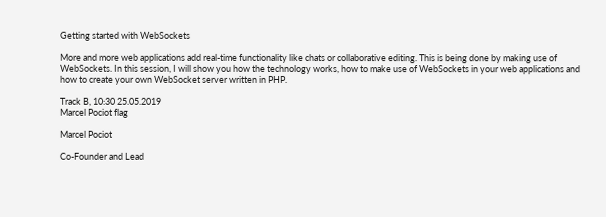Getting started with WebSockets

More and more web applications add real-time functionality like chats or collaborative editing. This is being done by making use of WebSockets. In this session, I will show you how the technology works, how to make use of WebSockets in your web applications and how to create your own WebSocket server written in PHP.

Track B, 10:30 25.05.2019
Marcel Pociot flag

Marcel Pociot

Co-Founder and Lead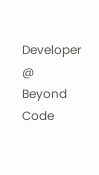Developer @ Beyond Code